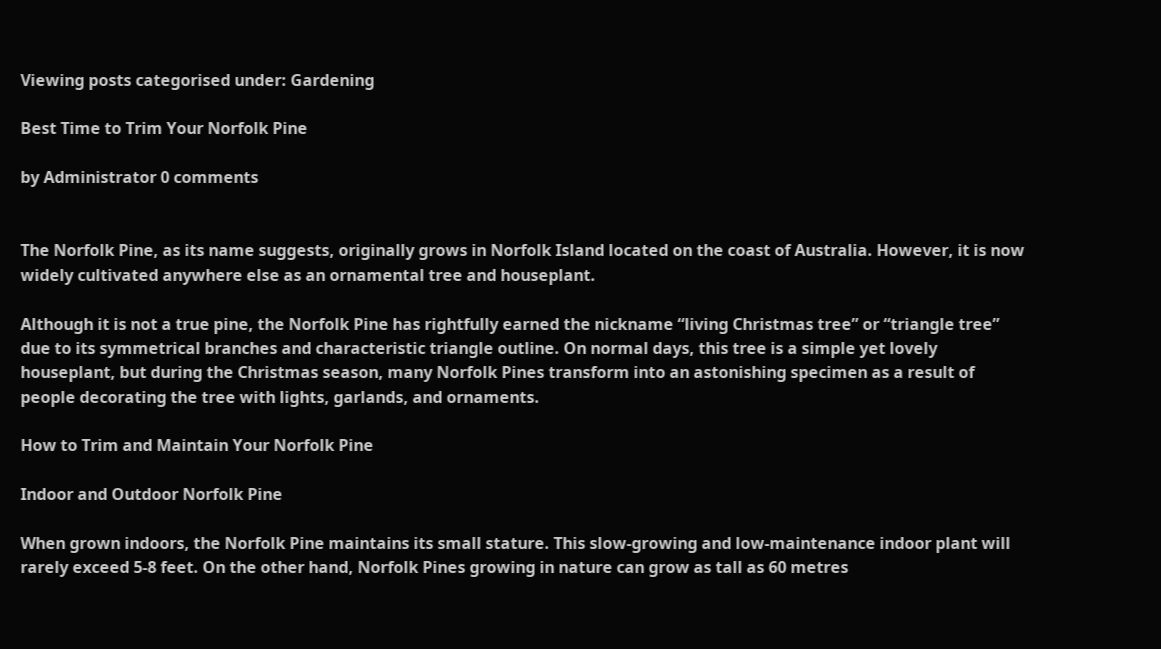Viewing posts categorised under: Gardening

Best Time to Trim Your Norfolk Pine

by Administrator 0 comments


The Norfolk Pine, as its name suggests, originally grows in Norfolk Island located on the coast of Australia. However, it is now widely cultivated anywhere else as an ornamental tree and houseplant.

Although it is not a true pine, the Norfolk Pine has rightfully earned the nickname “living Christmas tree” or “triangle tree” due to its symmetrical branches and characteristic triangle outline. On normal days, this tree is a simple yet lovely houseplant, but during the Christmas season, many Norfolk Pines transform into an astonishing specimen as a result of people decorating the tree with lights, garlands, and ornaments.

How to Trim and Maintain Your Norfolk Pine

Indoor and Outdoor Norfolk Pine

When grown indoors, the Norfolk Pine maintains its small stature. This slow-growing and low-maintenance indoor plant will rarely exceed 5-8 feet. On the other hand, Norfolk Pines growing in nature can grow as tall as 60 metres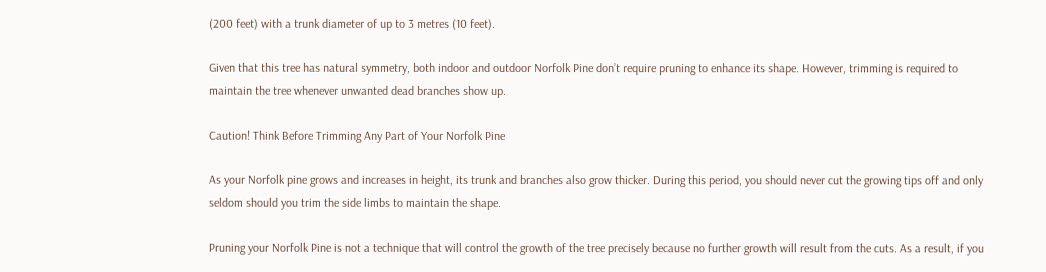(200 feet) with a trunk diameter of up to 3 metres (10 feet).

Given that this tree has natural symmetry, both indoor and outdoor Norfolk Pine don’t require pruning to enhance its shape. However, trimming is required to maintain the tree whenever unwanted dead branches show up.

Caution! Think Before Trimming Any Part of Your Norfolk Pine

As your Norfolk pine grows and increases in height, its trunk and branches also grow thicker. During this period, you should never cut the growing tips off and only seldom should you trim the side limbs to maintain the shape.

Pruning your Norfolk Pine is not a technique that will control the growth of the tree precisely because no further growth will result from the cuts. As a result, if you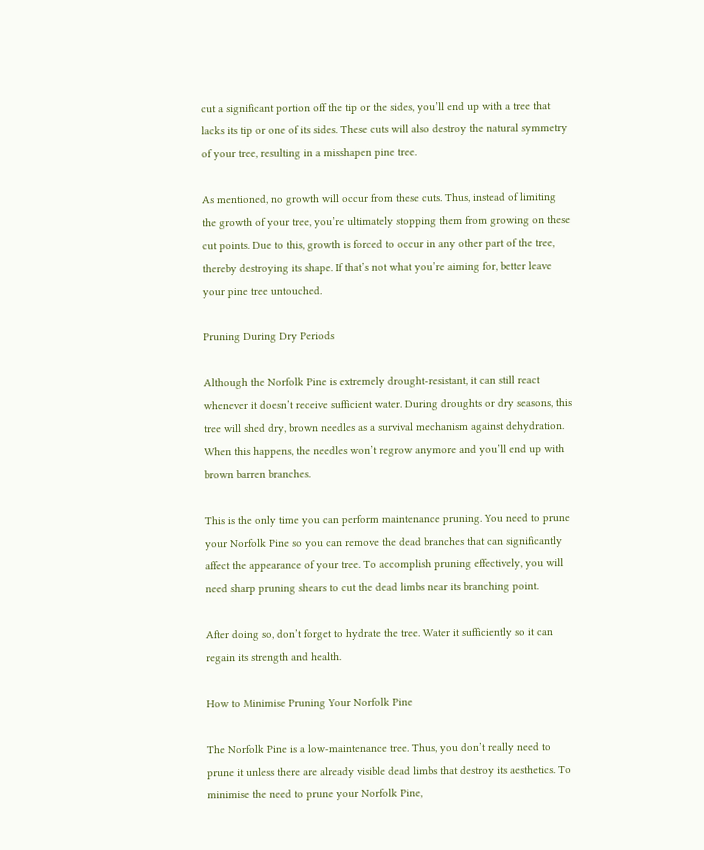cut a significant portion off the tip or the sides, you’ll end up with a tree that lacks its tip or one of its sides. These cuts will also destroy the natural symmetry of your tree, resulting in a misshapen pine tree.

As mentioned, no growth will occur from these cuts. Thus, instead of limiting the growth of your tree, you’re ultimately stopping them from growing on these cut points. Due to this, growth is forced to occur in any other part of the tree, thereby destroying its shape. If that’s not what you’re aiming for, better leave your pine tree untouched.

Pruning During Dry Periods

Although the Norfolk Pine is extremely drought-resistant, it can still react whenever it doesn’t receive sufficient water. During droughts or dry seasons, this tree will shed dry, brown needles as a survival mechanism against dehydration. When this happens, the needles won’t regrow anymore and you’ll end up with brown barren branches.

This is the only time you can perform maintenance pruning. You need to prune your Norfolk Pine so you can remove the dead branches that can significantly affect the appearance of your tree. To accomplish pruning effectively, you will need sharp pruning shears to cut the dead limbs near its branching point.

After doing so, don’t forget to hydrate the tree. Water it sufficiently so it can regain its strength and health.

How to Minimise Pruning Your Norfolk Pine

The Norfolk Pine is a low-maintenance tree. Thus, you don’t really need to prune it unless there are already visible dead limbs that destroy its aesthetics. To minimise the need to prune your Norfolk Pine,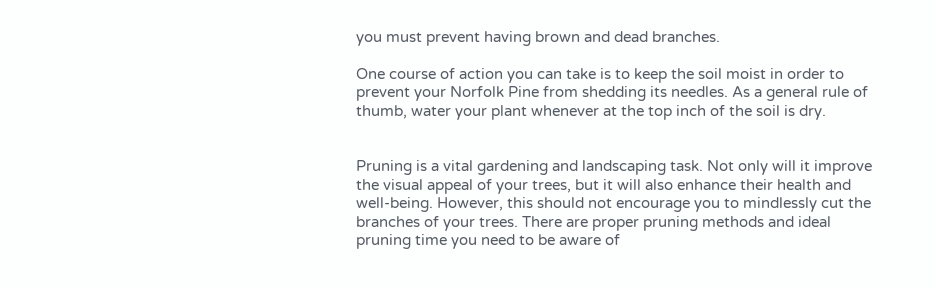you must prevent having brown and dead branches.

One course of action you can take is to keep the soil moist in order to prevent your Norfolk Pine from shedding its needles. As a general rule of thumb, water your plant whenever at the top inch of the soil is dry.


Pruning is a vital gardening and landscaping task. Not only will it improve the visual appeal of your trees, but it will also enhance their health and well-being. However, this should not encourage you to mindlessly cut the branches of your trees. There are proper pruning methods and ideal pruning time you need to be aware of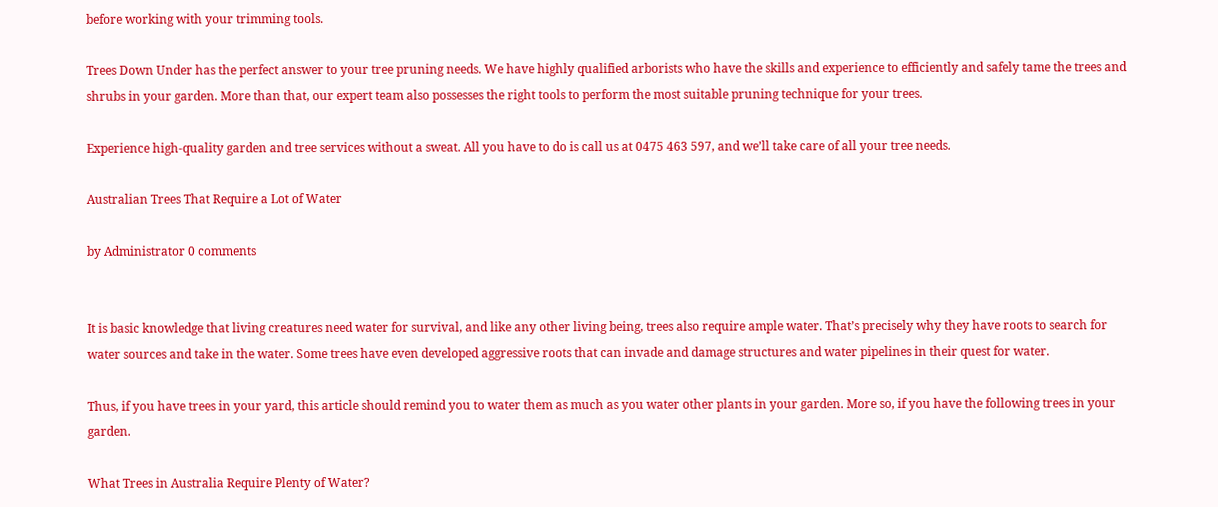before working with your trimming tools.

Trees Down Under has the perfect answer to your tree pruning needs. We have highly qualified arborists who have the skills and experience to efficiently and safely tame the trees and shrubs in your garden. More than that, our expert team also possesses the right tools to perform the most suitable pruning technique for your trees.

Experience high-quality garden and tree services without a sweat. All you have to do is call us at 0475 463 597, and we’ll take care of all your tree needs.

Australian Trees That Require a Lot of Water

by Administrator 0 comments


It is basic knowledge that living creatures need water for survival, and like any other living being, trees also require ample water. That’s precisely why they have roots to search for water sources and take in the water. Some trees have even developed aggressive roots that can invade and damage structures and water pipelines in their quest for water.

Thus, if you have trees in your yard, this article should remind you to water them as much as you water other plants in your garden. More so, if you have the following trees in your garden.

What Trees in Australia Require Plenty of Water?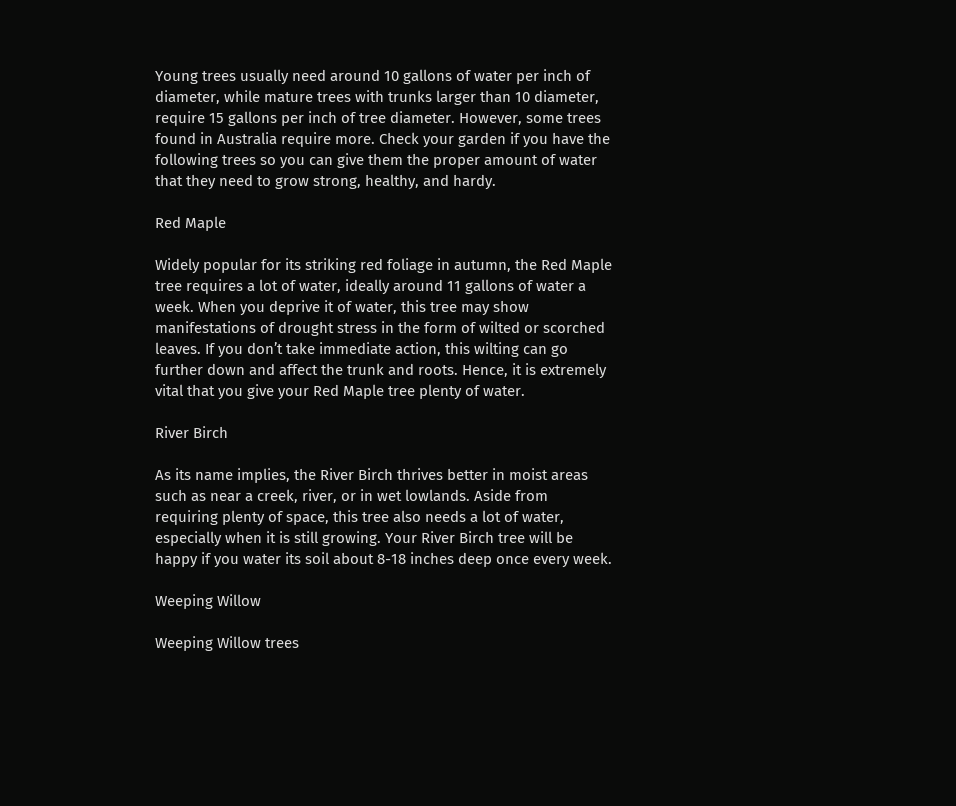Young trees usually need around 10 gallons of water per inch of diameter, while mature trees with trunks larger than 10 diameter, require 15 gallons per inch of tree diameter. However, some trees found in Australia require more. Check your garden if you have the following trees so you can give them the proper amount of water that they need to grow strong, healthy, and hardy.

Red Maple

Widely popular for its striking red foliage in autumn, the Red Maple tree requires a lot of water, ideally around 11 gallons of water a week. When you deprive it of water, this tree may show manifestations of drought stress in the form of wilted or scorched leaves. If you don’t take immediate action, this wilting can go further down and affect the trunk and roots. Hence, it is extremely vital that you give your Red Maple tree plenty of water.

River Birch

As its name implies, the River Birch thrives better in moist areas such as near a creek, river, or in wet lowlands. Aside from requiring plenty of space, this tree also needs a lot of water, especially when it is still growing. Your River Birch tree will be happy if you water its soil about 8-18 inches deep once every week.

Weeping Willow

Weeping Willow trees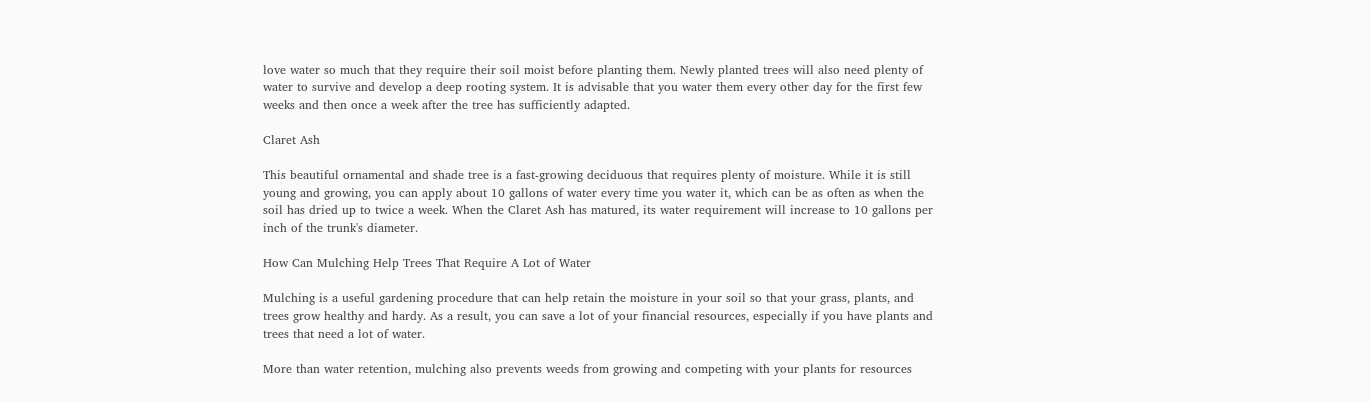love water so much that they require their soil moist before planting them. Newly planted trees will also need plenty of water to survive and develop a deep rooting system. It is advisable that you water them every other day for the first few weeks and then once a week after the tree has sufficiently adapted.

Claret Ash

This beautiful ornamental and shade tree is a fast-growing deciduous that requires plenty of moisture. While it is still young and growing, you can apply about 10 gallons of water every time you water it, which can be as often as when the soil has dried up to twice a week. When the Claret Ash has matured, its water requirement will increase to 10 gallons per inch of the trunk's diameter.

How Can Mulching Help Trees That Require A Lot of Water

Mulching is a useful gardening procedure that can help retain the moisture in your soil so that your grass, plants, and trees grow healthy and hardy. As a result, you can save a lot of your financial resources, especially if you have plants and trees that need a lot of water.

More than water retention, mulching also prevents weeds from growing and competing with your plants for resources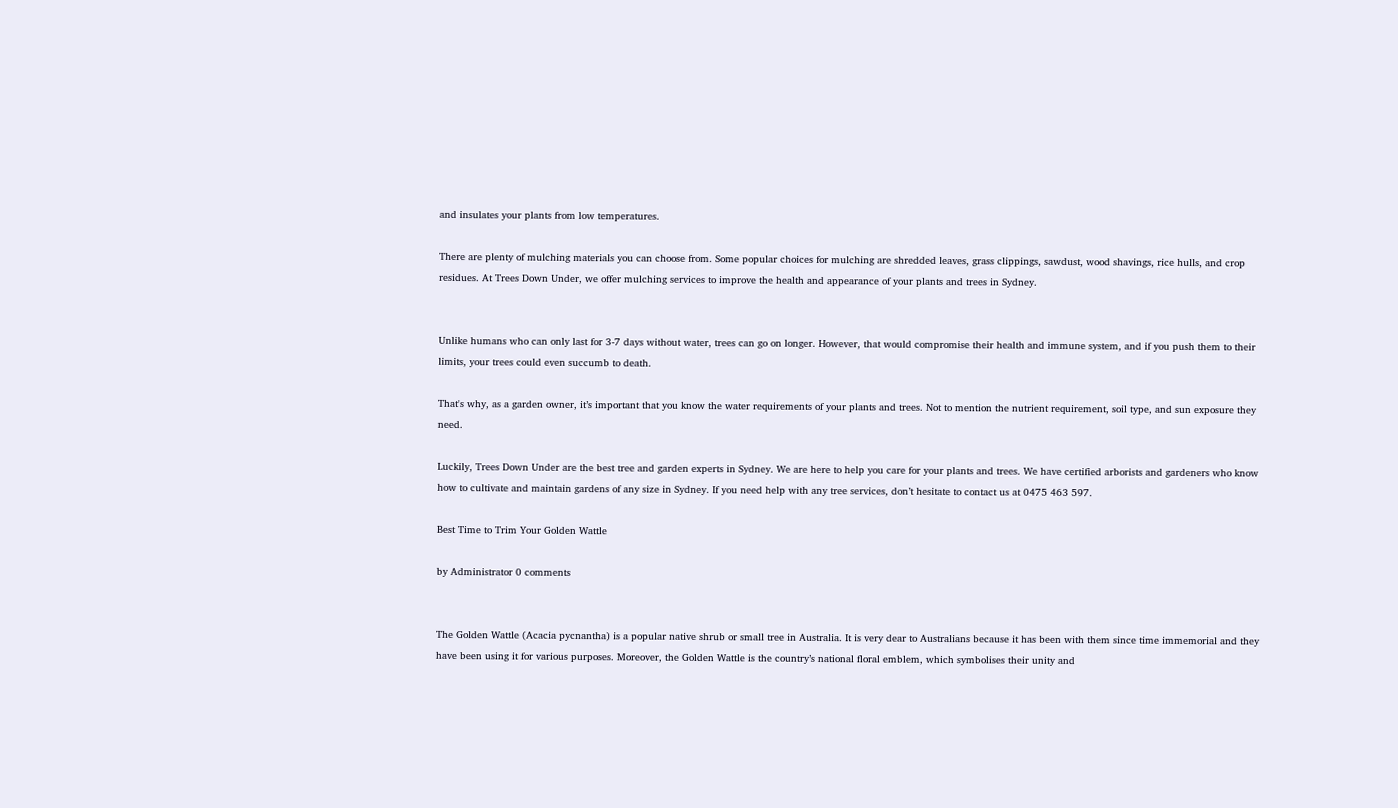and insulates your plants from low temperatures.

There are plenty of mulching materials you can choose from. Some popular choices for mulching are shredded leaves, grass clippings, sawdust, wood shavings, rice hulls, and crop residues. At Trees Down Under, we offer mulching services to improve the health and appearance of your plants and trees in Sydney.


Unlike humans who can only last for 3-7 days without water, trees can go on longer. However, that would compromise their health and immune system, and if you push them to their limits, your trees could even succumb to death.

That's why, as a garden owner, it’s important that you know the water requirements of your plants and trees. Not to mention the nutrient requirement, soil type, and sun exposure they need.

Luckily, Trees Down Under are the best tree and garden experts in Sydney. We are here to help you care for your plants and trees. We have certified arborists and gardeners who know how to cultivate and maintain gardens of any size in Sydney. If you need help with any tree services, don’t hesitate to contact us at 0475 463 597.

Best Time to Trim Your Golden Wattle

by Administrator 0 comments


The Golden Wattle (Acacia pycnantha) is a popular native shrub or small tree in Australia. It is very dear to Australians because it has been with them since time immemorial and they have been using it for various purposes. Moreover, the Golden Wattle is the country’s national floral emblem, which symbolises their unity and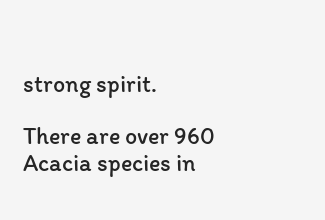strong spirit.

There are over 960 Acacia species in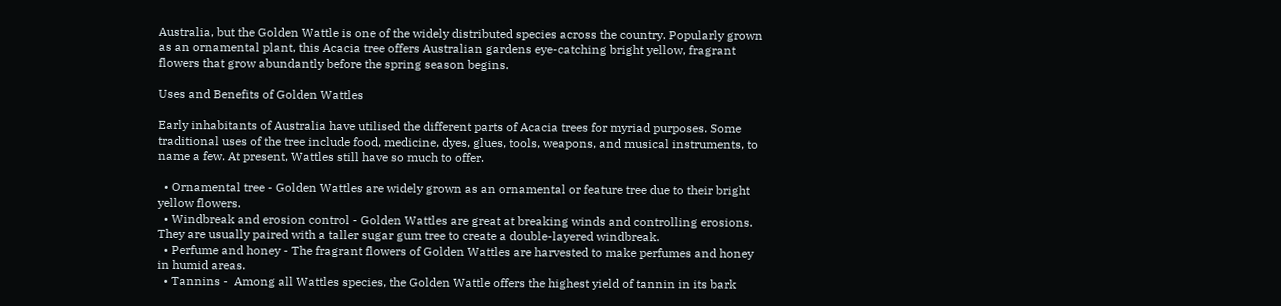Australia, but the Golden Wattle is one of the widely distributed species across the country. Popularly grown as an ornamental plant, this Acacia tree offers Australian gardens eye-catching bright yellow, fragrant flowers that grow abundantly before the spring season begins.

Uses and Benefits of Golden Wattles

Early inhabitants of Australia have utilised the different parts of Acacia trees for myriad purposes. Some traditional uses of the tree include food, medicine, dyes, glues, tools, weapons, and musical instruments, to name a few. At present, Wattles still have so much to offer.

  • Ornamental tree - Golden Wattles are widely grown as an ornamental or feature tree due to their bright yellow flowers.
  • Windbreak and erosion control - Golden Wattles are great at breaking winds and controlling erosions. They are usually paired with a taller sugar gum tree to create a double-layered windbreak.
  • Perfume and honey - The fragrant flowers of Golden Wattles are harvested to make perfumes and honey in humid areas.
  • Tannins -  Among all Wattles species, the Golden Wattle offers the highest yield of tannin in its bark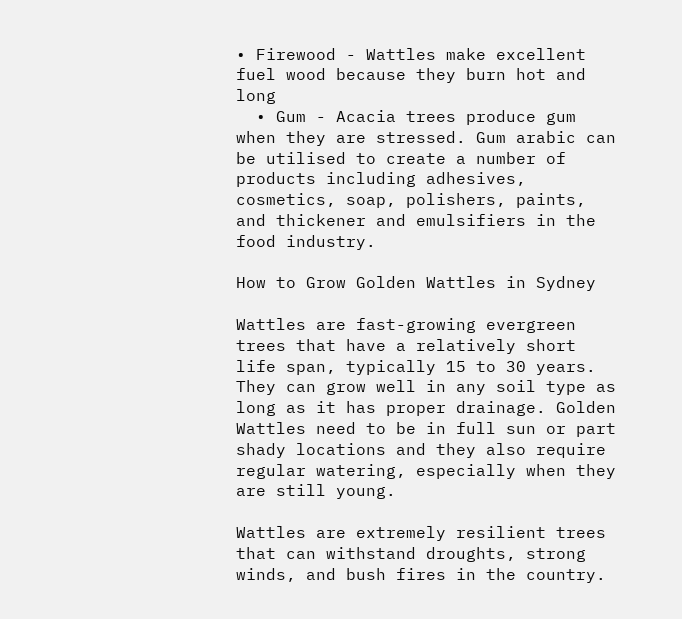• Firewood - Wattles make excellent fuel wood because they burn hot and long
  • Gum - Acacia trees produce gum when they are stressed. Gum arabic can be utilised to create a number of products including adhesives, cosmetics, soap, polishers, paints, and thickener and emulsifiers in the food industry.

How to Grow Golden Wattles in Sydney

Wattles are fast-growing evergreen trees that have a relatively short life span, typically 15 to 30 years. They can grow well in any soil type as long as it has proper drainage. Golden Wattles need to be in full sun or part shady locations and they also require regular watering, especially when they are still young.

Wattles are extremely resilient trees that can withstand droughts, strong winds, and bush fires in the country.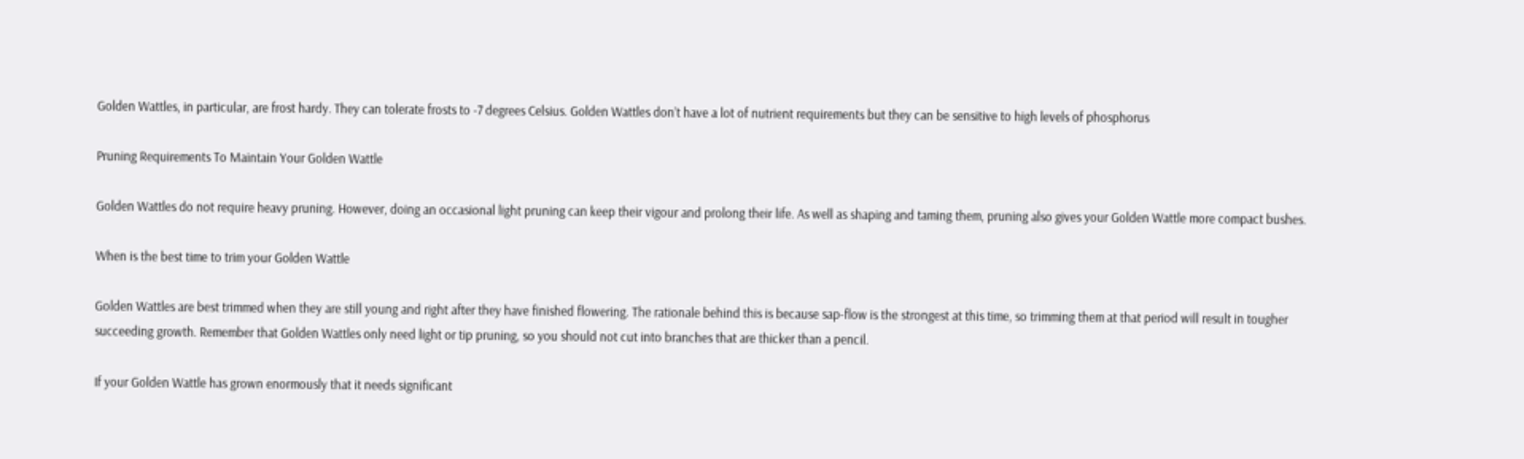Golden Wattles, in particular, are frost hardy. They can tolerate frosts to -7 degrees Celsius. Golden Wattles don’t have a lot of nutrient requirements but they can be sensitive to high levels of phosphorus

Pruning Requirements To Maintain Your Golden Wattle

Golden Wattles do not require heavy pruning. However, doing an occasional light pruning can keep their vigour and prolong their life. As well as shaping and taming them, pruning also gives your Golden Wattle more compact bushes.

When is the best time to trim your Golden Wattle

Golden Wattles are best trimmed when they are still young and right after they have finished flowering. The rationale behind this is because sap-flow is the strongest at this time, so trimming them at that period will result in tougher succeeding growth. Remember that Golden Wattles only need light or tip pruning, so you should not cut into branches that are thicker than a pencil.

If your Golden Wattle has grown enormously that it needs significant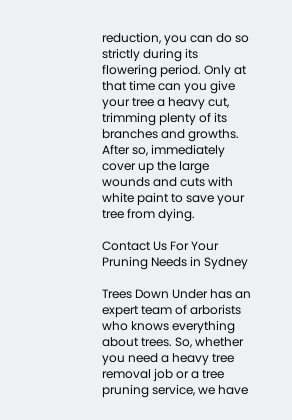reduction, you can do so strictly during its flowering period. Only at that time can you give your tree a heavy cut, trimming plenty of its branches and growths. After so, immediately cover up the large wounds and cuts with white paint to save your tree from dying.

Contact Us For Your Pruning Needs in Sydney

Trees Down Under has an expert team of arborists who knows everything about trees. So, whether you need a heavy tree removal job or a tree pruning service, we have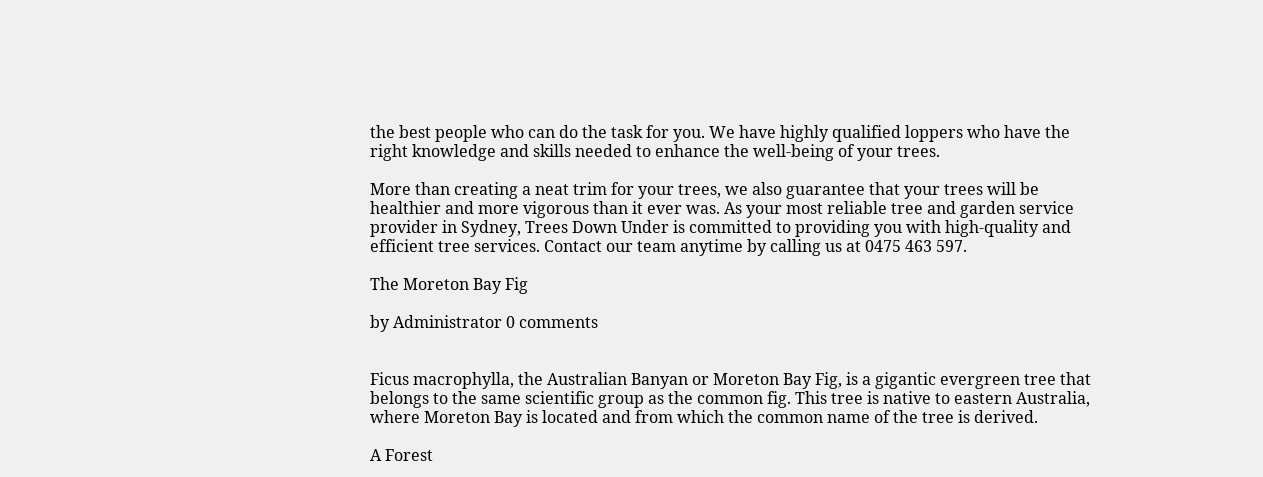the best people who can do the task for you. We have highly qualified loppers who have the right knowledge and skills needed to enhance the well-being of your trees.

More than creating a neat trim for your trees, we also guarantee that your trees will be healthier and more vigorous than it ever was. As your most reliable tree and garden service provider in Sydney, Trees Down Under is committed to providing you with high-quality and efficient tree services. Contact our team anytime by calling us at 0475 463 597.

The Moreton Bay Fig

by Administrator 0 comments


Ficus macrophylla, the Australian Banyan or Moreton Bay Fig, is a gigantic evergreen tree that belongs to the same scientific group as the common fig. This tree is native to eastern Australia, where Moreton Bay is located and from which the common name of the tree is derived.

A Forest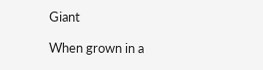Giant

When grown in a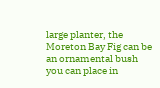large planter, the Moreton Bay Fig can be an ornamental bush you can place in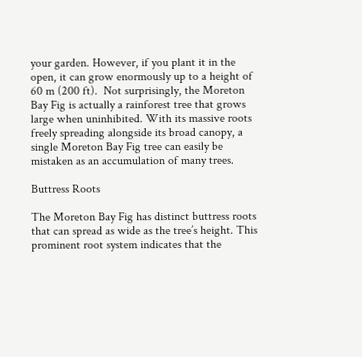your garden. However, if you plant it in the open, it can grow enormously up to a height of 60 m (200 ft).  Not surprisingly, the Moreton Bay Fig is actually a rainforest tree that grows large when uninhibited. With its massive roots freely spreading alongside its broad canopy, a single Moreton Bay Fig tree can easily be mistaken as an accumulation of many trees.

Buttress Roots

The Moreton Bay Fig has distinct buttress roots that can spread as wide as the tree’s height. This prominent root system indicates that the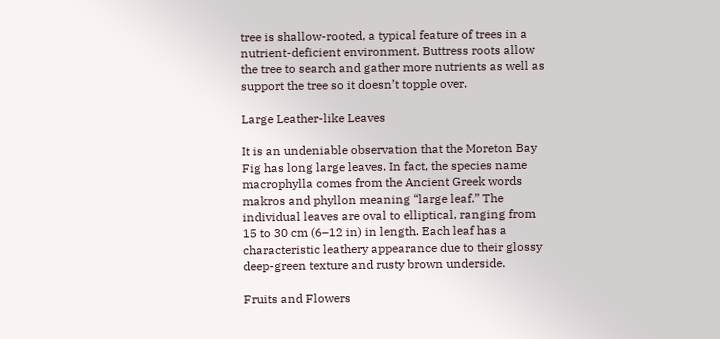tree is shallow-rooted, a typical feature of trees in a nutrient-deficient environment. Buttress roots allow the tree to search and gather more nutrients as well as support the tree so it doesn’t topple over.

Large Leather-like Leaves

It is an undeniable observation that the Moreton Bay Fig has long large leaves. In fact, the species name macrophylla comes from the Ancient Greek words makros and phyllon meaning “large leaf.” The individual leaves are oval to elliptical, ranging from 15 to 30 cm (6–12 in) in length. Each leaf has a characteristic leathery appearance due to their glossy deep-green texture and rusty brown underside.

Fruits and Flowers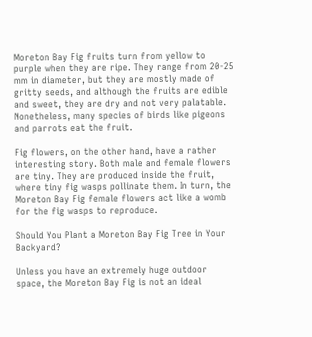Moreton Bay Fig fruits turn from yellow to purple when they are ripe. They range from 20-25 mm in diameter, but they are mostly made of gritty seeds, and although the fruits are edible and sweet, they are dry and not very palatable.  Nonetheless, many species of birds like pigeons and parrots eat the fruit.

Fig flowers, on the other hand, have a rather interesting story. Both male and female flowers are tiny. They are produced inside the fruit, where tiny fig wasps pollinate them. In turn, the Moreton Bay Fig female flowers act like a womb for the fig wasps to reproduce.

Should You Plant a Moreton Bay Fig Tree in Your Backyard?

Unless you have an extremely huge outdoor space, the Moreton Bay Fig is not an ideal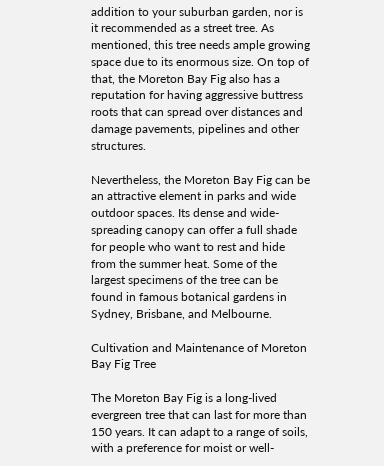addition to your suburban garden, nor is it recommended as a street tree. As mentioned, this tree needs ample growing space due to its enormous size. On top of that, the Moreton Bay Fig also has a reputation for having aggressive buttress roots that can spread over distances and damage pavements, pipelines and other structures.

Nevertheless, the Moreton Bay Fig can be an attractive element in parks and wide outdoor spaces. Its dense and wide-spreading canopy can offer a full shade for people who want to rest and hide from the summer heat. Some of the largest specimens of the tree can be found in famous botanical gardens in Sydney, Brisbane, and Melbourne.

Cultivation and Maintenance of Moreton Bay Fig Tree

The Moreton Bay Fig is a long-lived evergreen tree that can last for more than 150 years. It can adapt to a range of soils, with a preference for moist or well-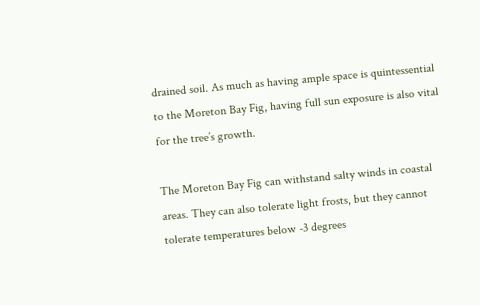drained soil. As much as having ample space is quintessential to the Moreton Bay Fig, having full sun exposure is also vital for the tree’s growth.

The Moreton Bay Fig can withstand salty winds in coastal areas. They can also tolerate light frosts, but they cannot tolerate temperatures below -3 degrees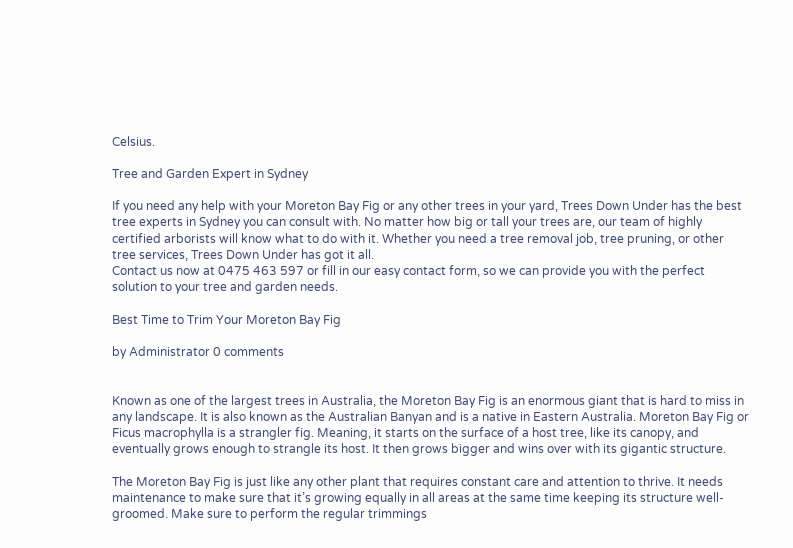Celsius.

Tree and Garden Expert in Sydney

If you need any help with your Moreton Bay Fig or any other trees in your yard, Trees Down Under has the best tree experts in Sydney you can consult with. No matter how big or tall your trees are, our team of highly certified arborists will know what to do with it. Whether you need a tree removal job, tree pruning, or other tree services, Trees Down Under has got it all.
Contact us now at 0475 463 597 or fill in our easy contact form, so we can provide you with the perfect solution to your tree and garden needs.

Best Time to Trim Your Moreton Bay Fig

by Administrator 0 comments


Known as one of the largest trees in Australia, the Moreton Bay Fig is an enormous giant that is hard to miss in any landscape. It is also known as the Australian Banyan and is a native in Eastern Australia. Moreton Bay Fig or Ficus macrophylla is a strangler fig. Meaning, it starts on the surface of a host tree, like its canopy, and eventually grows enough to strangle its host. It then grows bigger and wins over with its gigantic structure.

The Moreton Bay Fig is just like any other plant that requires constant care and attention to thrive. It needs maintenance to make sure that it’s growing equally in all areas at the same time keeping its structure well-groomed. Make sure to perform the regular trimmings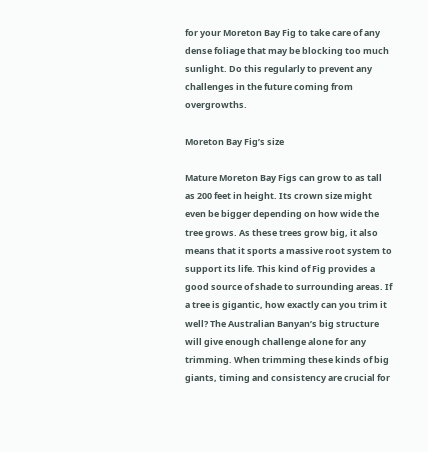for your Moreton Bay Fig to take care of any dense foliage that may be blocking too much sunlight. Do this regularly to prevent any challenges in the future coming from overgrowths.

Moreton Bay Fig’s size

Mature Moreton Bay Figs can grow to as tall as 200 feet in height. Its crown size might even be bigger depending on how wide the tree grows. As these trees grow big, it also means that it sports a massive root system to support its life. This kind of Fig provides a good source of shade to surrounding areas. If a tree is gigantic, how exactly can you trim it well? The Australian Banyan’s big structure will give enough challenge alone for any trimming. When trimming these kinds of big giants, timing and consistency are crucial for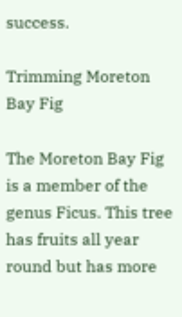success.

Trimming Moreton Bay Fig

The Moreton Bay Fig is a member of the genus Ficus. This tree has fruits all year round but has more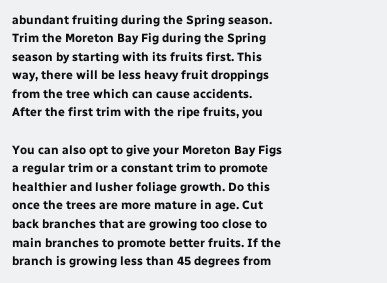abundant fruiting during the Spring season. Trim the Moreton Bay Fig during the Spring season by starting with its fruits first. This way, there will be less heavy fruit droppings from the tree which can cause accidents. After the first trim with the ripe fruits, you

You can also opt to give your Moreton Bay Figs a regular trim or a constant trim to promote healthier and lusher foliage growth. Do this once the trees are more mature in age. Cut back branches that are growing too close to main branches to promote better fruits. If the branch is growing less than 45 degrees from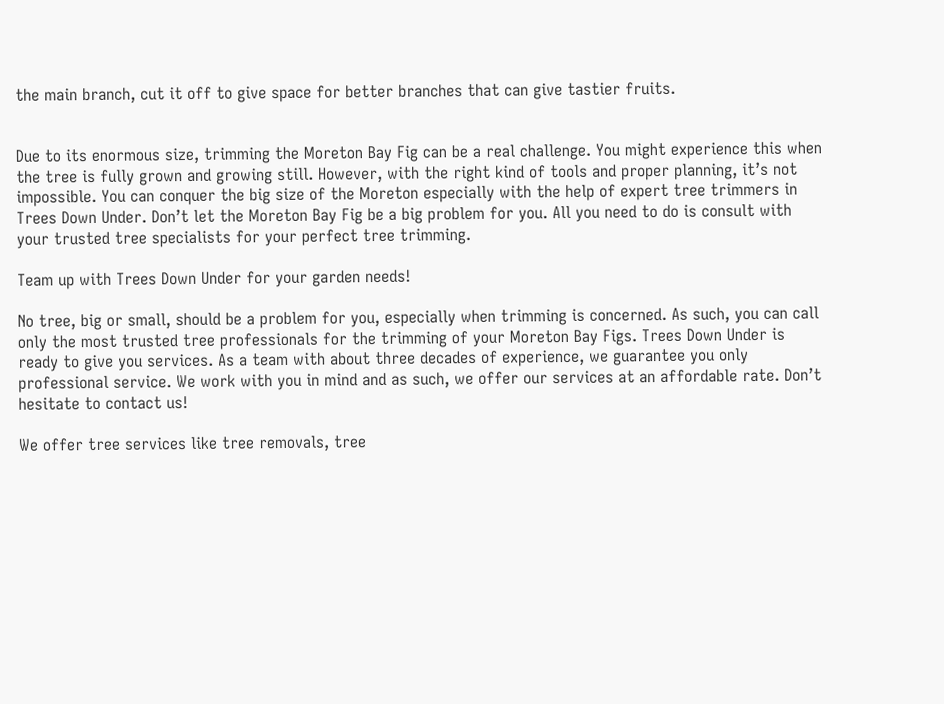the main branch, cut it off to give space for better branches that can give tastier fruits.


Due to its enormous size, trimming the Moreton Bay Fig can be a real challenge. You might experience this when the tree is fully grown and growing still. However, with the right kind of tools and proper planning, it’s not impossible. You can conquer the big size of the Moreton especially with the help of expert tree trimmers in Trees Down Under. Don’t let the Moreton Bay Fig be a big problem for you. All you need to do is consult with your trusted tree specialists for your perfect tree trimming.

Team up with Trees Down Under for your garden needs!

No tree, big or small, should be a problem for you, especially when trimming is concerned. As such, you can call only the most trusted tree professionals for the trimming of your Moreton Bay Figs. Trees Down Under is ready to give you services. As a team with about three decades of experience, we guarantee you only professional service. We work with you in mind and as such, we offer our services at an affordable rate. Don’t hesitate to contact us!

We offer tree services like tree removals, tree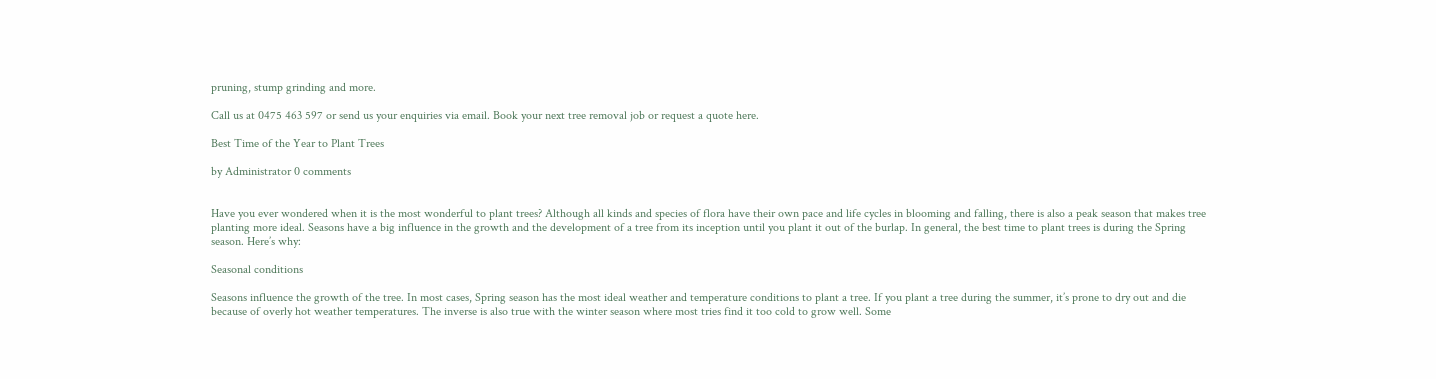pruning, stump grinding and more.

Call us at 0475 463 597 or send us your enquiries via email. Book your next tree removal job or request a quote here.

Best Time of the Year to Plant Trees

by Administrator 0 comments


Have you ever wondered when it is the most wonderful to plant trees? Although all kinds and species of flora have their own pace and life cycles in blooming and falling, there is also a peak season that makes tree planting more ideal. Seasons have a big influence in the growth and the development of a tree from its inception until you plant it out of the burlap. In general, the best time to plant trees is during the Spring season. Here’s why:

Seasonal conditions

Seasons influence the growth of the tree. In most cases, Spring season has the most ideal weather and temperature conditions to plant a tree. If you plant a tree during the summer, it’s prone to dry out and die because of overly hot weather temperatures. The inverse is also true with the winter season where most tries find it too cold to grow well. Some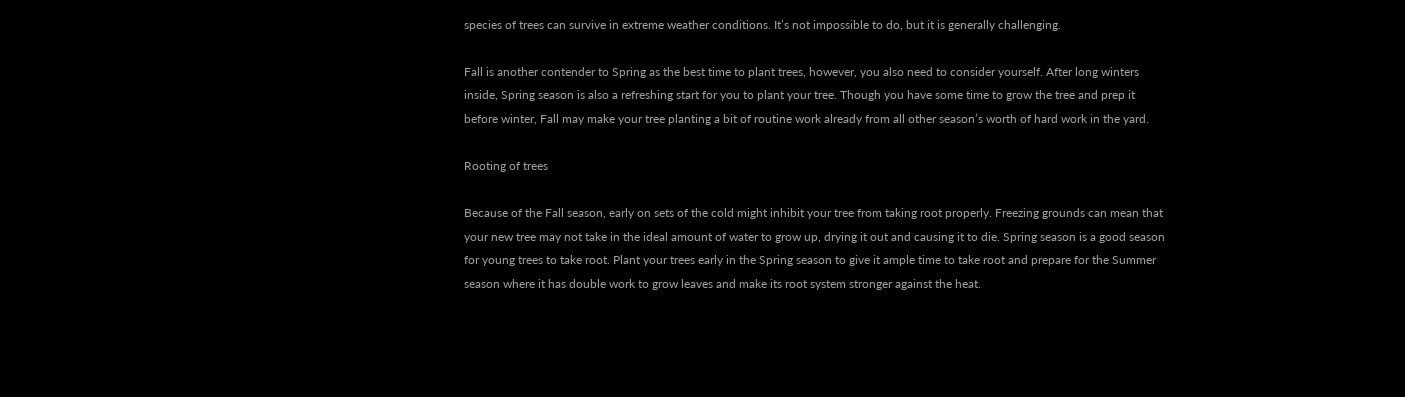species of trees can survive in extreme weather conditions. It’s not impossible to do, but it is generally challenging.

Fall is another contender to Spring as the best time to plant trees, however, you also need to consider yourself. After long winters inside, Spring season is also a refreshing start for you to plant your tree. Though you have some time to grow the tree and prep it before winter, Fall may make your tree planting a bit of routine work already from all other season’s worth of hard work in the yard.

Rooting of trees

Because of the Fall season, early on sets of the cold might inhibit your tree from taking root properly. Freezing grounds can mean that your new tree may not take in the ideal amount of water to grow up, drying it out and causing it to die. Spring season is a good season for young trees to take root. Plant your trees early in the Spring season to give it ample time to take root and prepare for the Summer season where it has double work to grow leaves and make its root system stronger against the heat.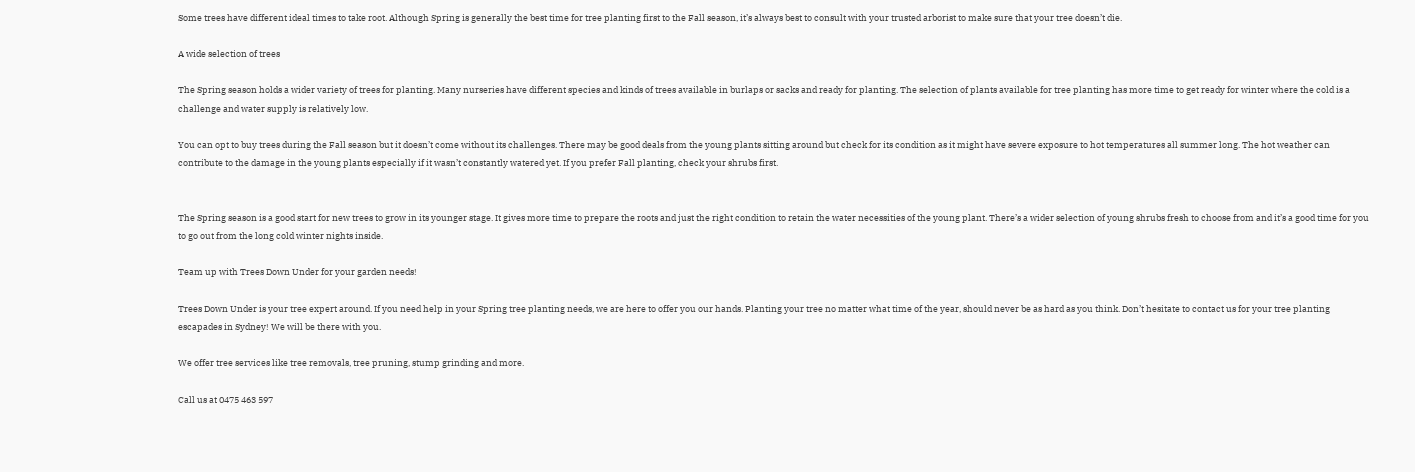Some trees have different ideal times to take root. Although Spring is generally the best time for tree planting first to the Fall season, it’s always best to consult with your trusted arborist to make sure that your tree doesn’t die.

A wide selection of trees

The Spring season holds a wider variety of trees for planting. Many nurseries have different species and kinds of trees available in burlaps or sacks and ready for planting. The selection of plants available for tree planting has more time to get ready for winter where the cold is a challenge and water supply is relatively low.

You can opt to buy trees during the Fall season but it doesn’t come without its challenges. There may be good deals from the young plants sitting around but check for its condition as it might have severe exposure to hot temperatures all summer long. The hot weather can contribute to the damage in the young plants especially if it wasn’t constantly watered yet. If you prefer Fall planting, check your shrubs first.


The Spring season is a good start for new trees to grow in its younger stage. It gives more time to prepare the roots and just the right condition to retain the water necessities of the young plant. There’s a wider selection of young shrubs fresh to choose from and it’s a good time for you to go out from the long cold winter nights inside.

Team up with Trees Down Under for your garden needs!

Trees Down Under is your tree expert around. If you need help in your Spring tree planting needs, we are here to offer you our hands. Planting your tree no matter what time of the year, should never be as hard as you think. Don’t hesitate to contact us for your tree planting escapades in Sydney! We will be there with you.

We offer tree services like tree removals, tree pruning, stump grinding and more.

Call us at 0475 463 597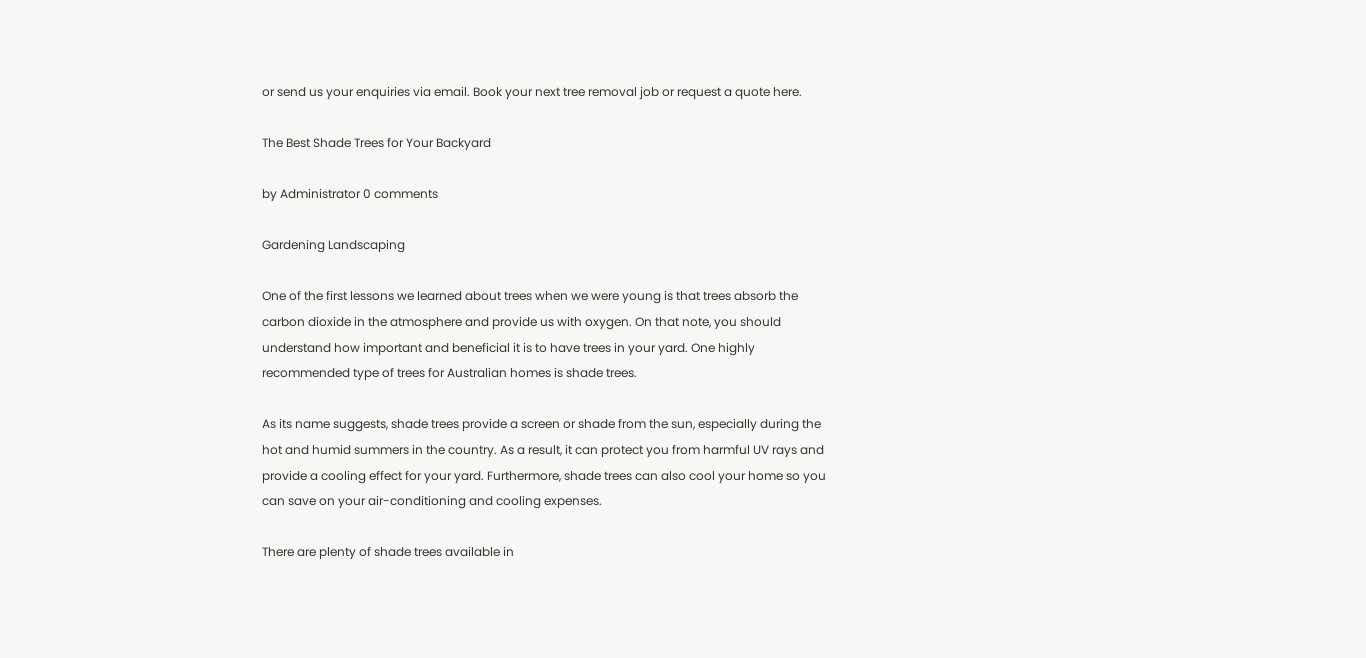or send us your enquiries via email. Book your next tree removal job or request a quote here.

The Best Shade Trees for Your Backyard

by Administrator 0 comments

Gardening Landscaping

One of the first lessons we learned about trees when we were young is that trees absorb the carbon dioxide in the atmosphere and provide us with oxygen. On that note, you should understand how important and beneficial it is to have trees in your yard. One highly recommended type of trees for Australian homes is shade trees.

As its name suggests, shade trees provide a screen or shade from the sun, especially during the hot and humid summers in the country. As a result, it can protect you from harmful UV rays and provide a cooling effect for your yard. Furthermore, shade trees can also cool your home so you can save on your air-conditioning and cooling expenses.

There are plenty of shade trees available in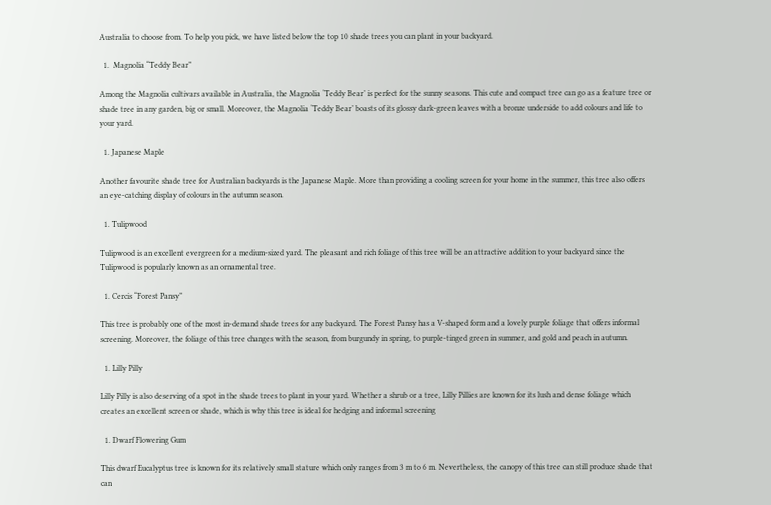Australia to choose from. To help you pick, we have listed below the top 10 shade trees you can plant in your backyard.

  1.  Magnolia “Teddy Bear”

Among the Magnolia cultivars available in Australia, the Magnolia ‘Teddy Bear’ is perfect for the sunny seasons. This cute and compact tree can go as a feature tree or shade tree in any garden, big or small. Moreover, the Magnolia ‘Teddy Bear’ boasts of its glossy dark-green leaves with a bronze underside to add colours and life to your yard.

  1. Japanese Maple

Another favourite shade tree for Australian backyards is the Japanese Maple. More than providing a cooling screen for your home in the summer, this tree also offers an eye-catching display of colours in the autumn season.

  1. Tulipwood

Tulipwood is an excellent evergreen for a medium-sized yard. The pleasant and rich foliage of this tree will be an attractive addition to your backyard since the Tulipwood is popularly known as an ornamental tree.

  1. Cercis “Forest Pansy”

This tree is probably one of the most in-demand shade trees for any backyard. The Forest Pansy has a V-shaped form and a lovely purple foliage that offers informal screening. Moreover, the foliage of this tree changes with the season, from burgundy in spring, to purple-tinged green in summer, and gold and peach in autumn.

  1. Lilly Pilly

Lilly Pilly is also deserving of a spot in the shade trees to plant in your yard. Whether a shrub or a tree, Lilly Pillies are known for its lush and dense foliage which creates an excellent screen or shade, which is why this tree is ideal for hedging and informal screening

  1. Dwarf Flowering Gum

This dwarf Eucalyptus tree is known for its relatively small stature which only ranges from 3 m to 6 m. Nevertheless, the canopy of this tree can still produce shade that can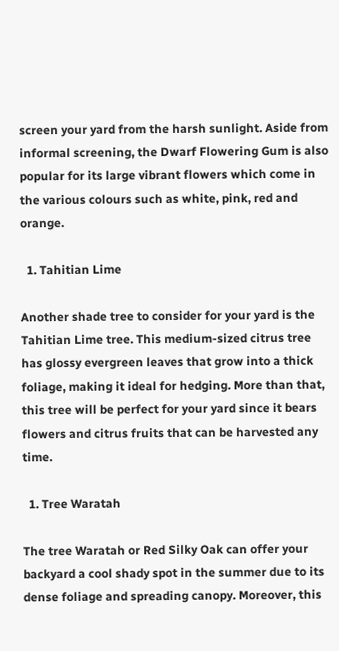screen your yard from the harsh sunlight. Aside from informal screening, the Dwarf Flowering Gum is also popular for its large vibrant flowers which come in the various colours such as white, pink, red and orange.

  1. Tahitian Lime

Another shade tree to consider for your yard is the Tahitian Lime tree. This medium-sized citrus tree has glossy evergreen leaves that grow into a thick foliage, making it ideal for hedging. More than that, this tree will be perfect for your yard since it bears flowers and citrus fruits that can be harvested any time.

  1. Tree Waratah

The tree Waratah or Red Silky Oak can offer your backyard a cool shady spot in the summer due to its dense foliage and spreading canopy. Moreover, this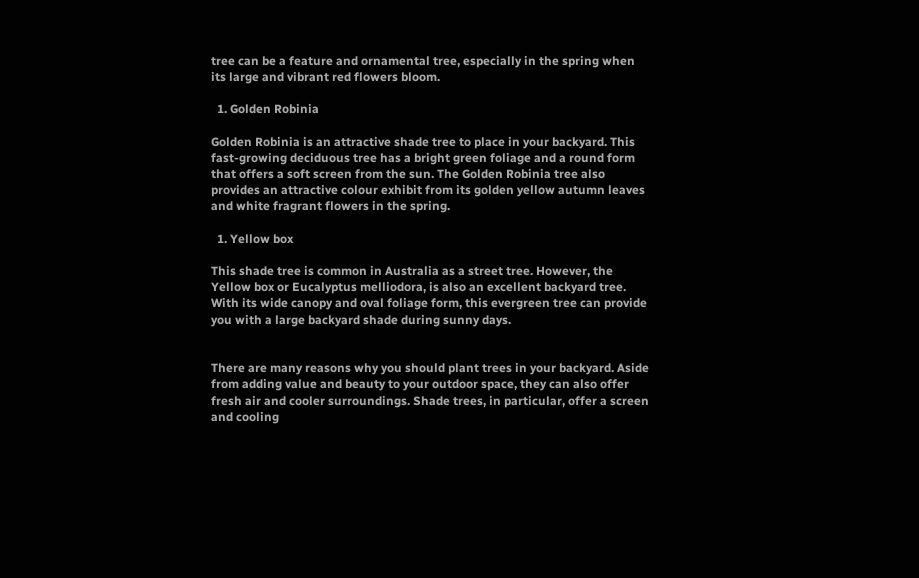tree can be a feature and ornamental tree, especially in the spring when its large and vibrant red flowers bloom.

  1. Golden Robinia

Golden Robinia is an attractive shade tree to place in your backyard. This fast-growing deciduous tree has a bright green foliage and a round form that offers a soft screen from the sun. The Golden Robinia tree also provides an attractive colour exhibit from its golden yellow autumn leaves and white fragrant flowers in the spring.

  1. Yellow box

This shade tree is common in Australia as a street tree. However, the Yellow box or Eucalyptus melliodora, is also an excellent backyard tree. With its wide canopy and oval foliage form, this evergreen tree can provide you with a large backyard shade during sunny days.


There are many reasons why you should plant trees in your backyard. Aside from adding value and beauty to your outdoor space, they can also offer fresh air and cooler surroundings. Shade trees, in particular, offer a screen and cooling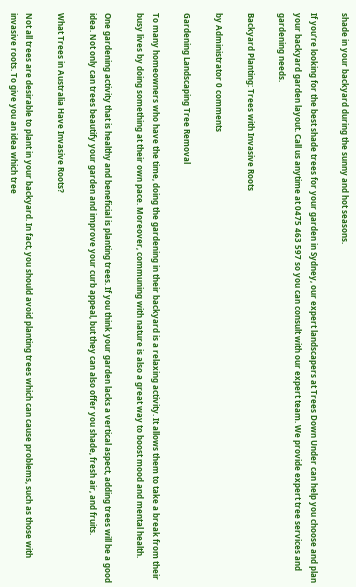shade in your backyard during the sunny and hot seasons.

If you’re looking for the best shade trees for your garden in Sydney, our expert landscapers at Trees Down Under can help you choose and plan your backyard garden layout. Call us anytime at 0475 463 597 so you can consult with our expert team. We provide expert tree services and gardening needs.

Backyard Planting: Trees with Invasive Roots

by Administrator 0 comments

Gardening Landscaping Tree Removal

To many homeowners who have the time, doing the gardening in their backyard is a relaxing activity. It allows them to take a break from their busy lives by doing something at their own pace. Moreover, communing with nature is also a great way to boost mood and mental health.

One gardening activity that is healthy and beneficial is planting trees. If you think your garden lacks a vertical aspect, adding trees will be a good idea. Not only can trees beautify your garden and improve your curb appeal, but they can also offer you shade, fresh air, and fruits.

What Trees in Australia Have Invasive Roots?

Not all trees are desirable to plant in your backyard. In fact, you should avoid planting trees which can cause problems, such as those with invasive roots. To give you an idea which tree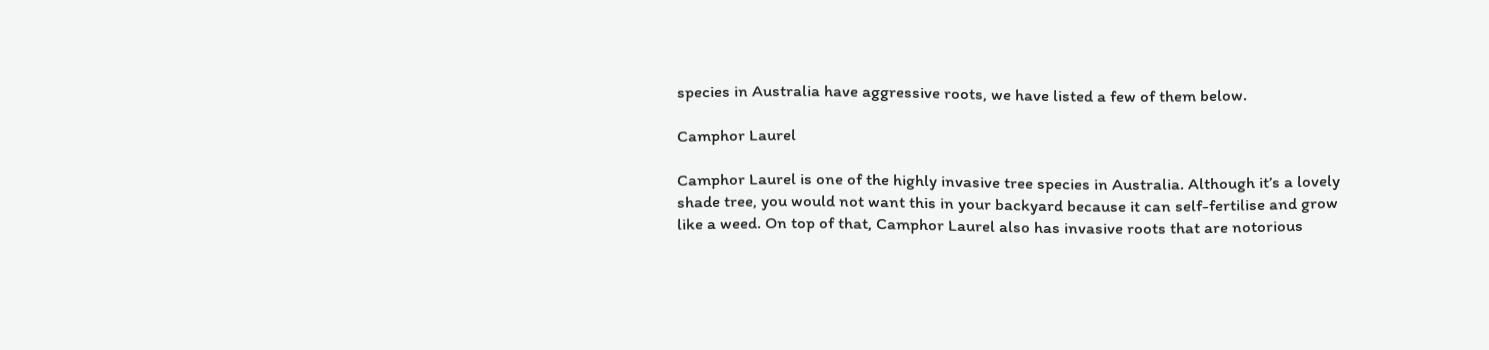species in Australia have aggressive roots, we have listed a few of them below.

Camphor Laurel

Camphor Laurel is one of the highly invasive tree species in Australia. Although it’s a lovely shade tree, you would not want this in your backyard because it can self-fertilise and grow like a weed. On top of that, Camphor Laurel also has invasive roots that are notorious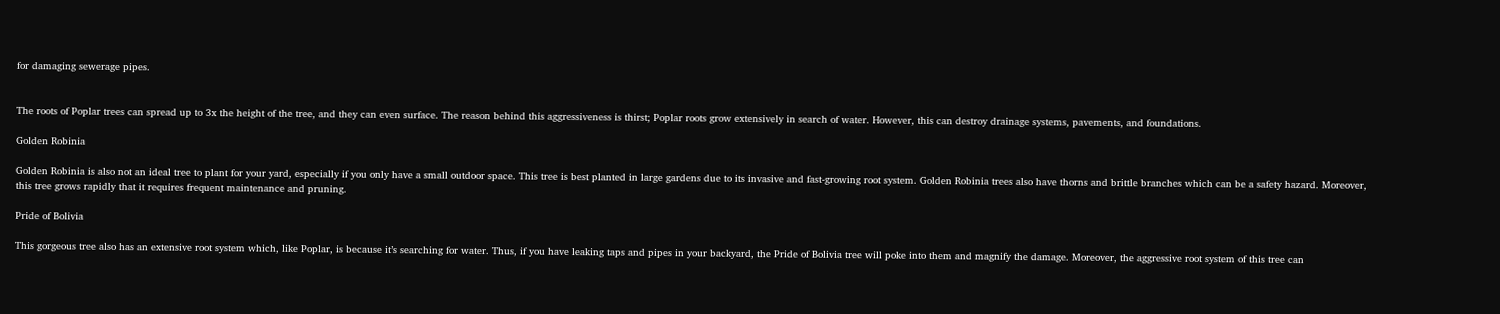for damaging sewerage pipes.


The roots of Poplar trees can spread up to 3x the height of the tree, and they can even surface. The reason behind this aggressiveness is thirst; Poplar roots grow extensively in search of water. However, this can destroy drainage systems, pavements, and foundations.

Golden Robinia

Golden Robinia is also not an ideal tree to plant for your yard, especially if you only have a small outdoor space. This tree is best planted in large gardens due to its invasive and fast-growing root system. Golden Robinia trees also have thorns and brittle branches which can be a safety hazard. Moreover, this tree grows rapidly that it requires frequent maintenance and pruning.

Pride of Bolivia

This gorgeous tree also has an extensive root system which, like Poplar, is because it’s searching for water. Thus, if you have leaking taps and pipes in your backyard, the Pride of Bolivia tree will poke into them and magnify the damage. Moreover, the aggressive root system of this tree can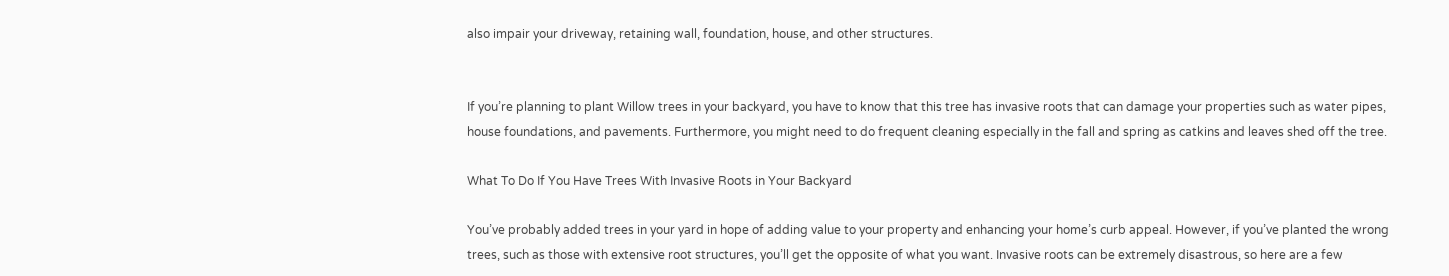also impair your driveway, retaining wall, foundation, house, and other structures.


If you’re planning to plant Willow trees in your backyard, you have to know that this tree has invasive roots that can damage your properties such as water pipes, house foundations, and pavements. Furthermore, you might need to do frequent cleaning especially in the fall and spring as catkins and leaves shed off the tree.

What To Do If You Have Trees With Invasive Roots in Your Backyard

You’ve probably added trees in your yard in hope of adding value to your property and enhancing your home’s curb appeal. However, if you’ve planted the wrong trees, such as those with extensive root structures, you’ll get the opposite of what you want. Invasive roots can be extremely disastrous, so here are a few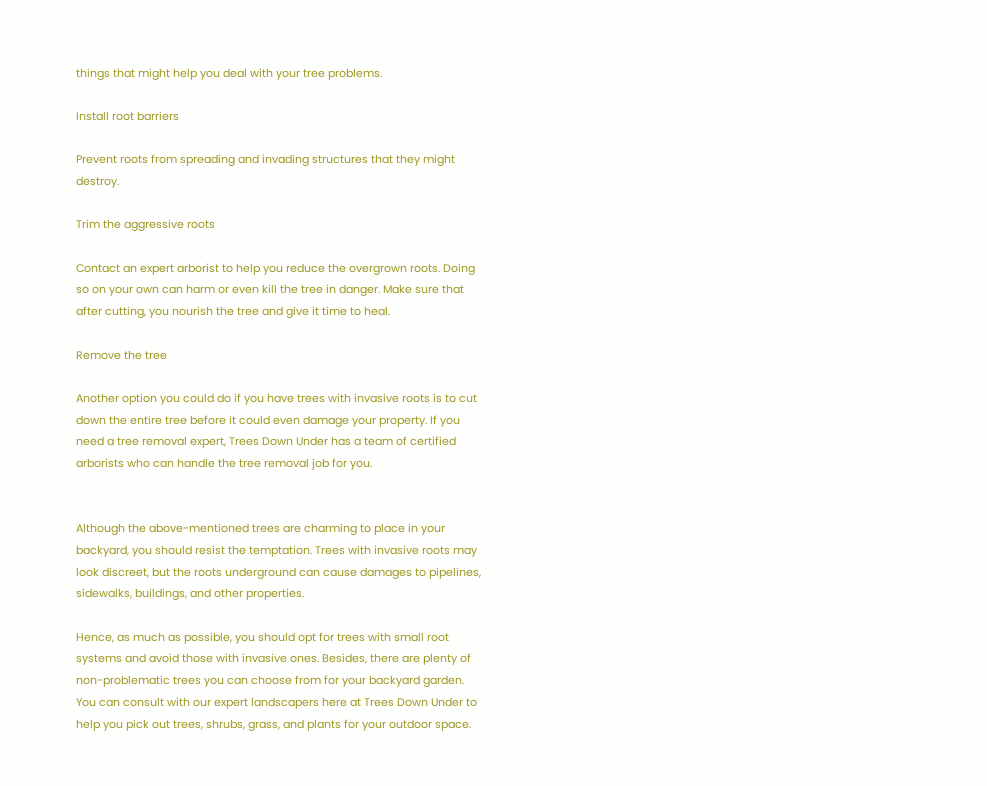things that might help you deal with your tree problems.

Install root barriers

Prevent roots from spreading and invading structures that they might destroy.

Trim the aggressive roots

Contact an expert arborist to help you reduce the overgrown roots. Doing so on your own can harm or even kill the tree in danger. Make sure that after cutting, you nourish the tree and give it time to heal.

Remove the tree

Another option you could do if you have trees with invasive roots is to cut down the entire tree before it could even damage your property. If you need a tree removal expert, Trees Down Under has a team of certified arborists who can handle the tree removal job for you.


Although the above-mentioned trees are charming to place in your backyard, you should resist the temptation. Trees with invasive roots may look discreet, but the roots underground can cause damages to pipelines, sidewalks, buildings, and other properties.

Hence, as much as possible, you should opt for trees with small root systems and avoid those with invasive ones. Besides, there are plenty of non-problematic trees you can choose from for your backyard garden. You can consult with our expert landscapers here at Trees Down Under to help you pick out trees, shrubs, grass, and plants for your outdoor space.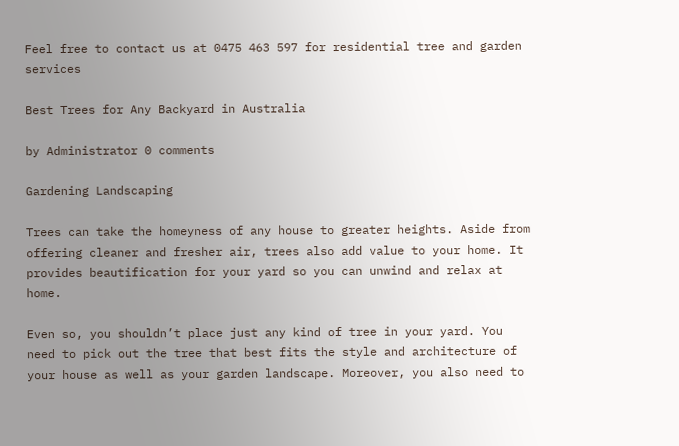Feel free to contact us at 0475 463 597 for residential tree and garden services

Best Trees for Any Backyard in Australia

by Administrator 0 comments

Gardening Landscaping

Trees can take the homeyness of any house to greater heights. Aside from offering cleaner and fresher air, trees also add value to your home. It provides beautification for your yard so you can unwind and relax at home.

Even so, you shouldn’t place just any kind of tree in your yard. You need to pick out the tree that best fits the style and architecture of your house as well as your garden landscape. Moreover, you also need to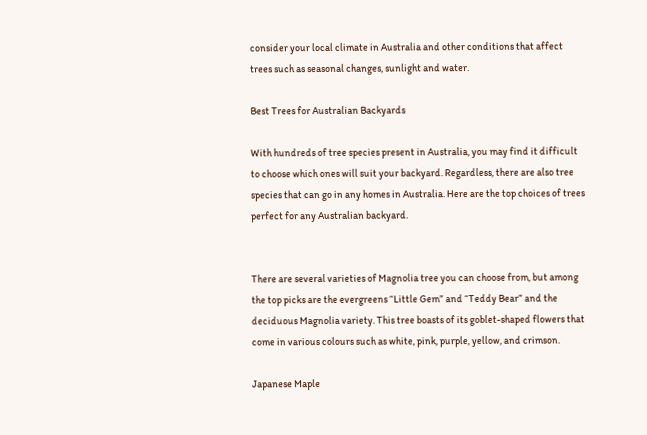consider your local climate in Australia and other conditions that affect trees such as seasonal changes, sunlight and water.

Best Trees for Australian Backyards

With hundreds of tree species present in Australia, you may find it difficult to choose which ones will suit your backyard. Regardless, there are also tree species that can go in any homes in Australia. Here are the top choices of trees perfect for any Australian backyard.


There are several varieties of Magnolia tree you can choose from, but among the top picks are the evergreens “Little Gem” and “Teddy Bear” and the deciduous Magnolia variety. This tree boasts of its goblet-shaped flowers that come in various colours such as white, pink, purple, yellow, and crimson.

Japanese Maple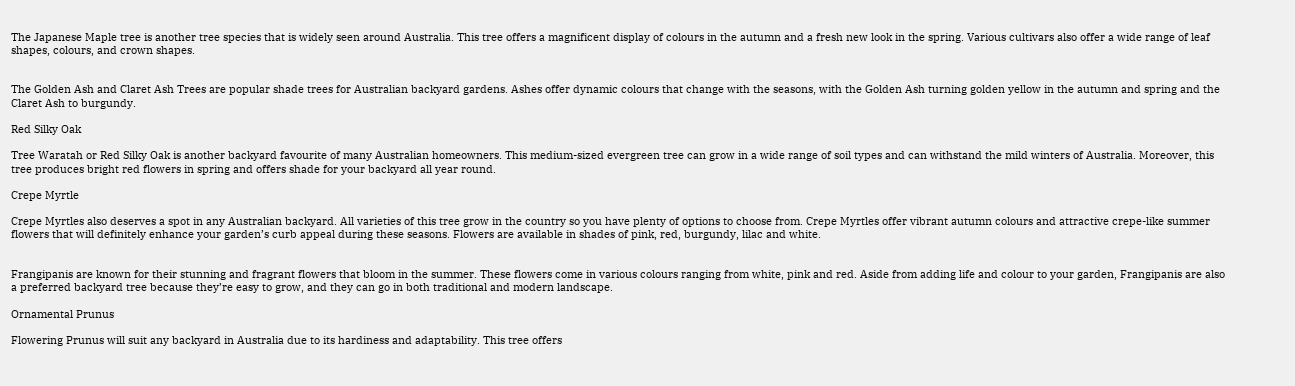The Japanese Maple tree is another tree species that is widely seen around Australia. This tree offers a magnificent display of colours in the autumn and a fresh new look in the spring. Various cultivars also offer a wide range of leaf shapes, colours, and crown shapes.


The Golden Ash and Claret Ash Trees are popular shade trees for Australian backyard gardens. Ashes offer dynamic colours that change with the seasons, with the Golden Ash turning golden yellow in the autumn and spring and the Claret Ash to burgundy.

Red Silky Oak

Tree Waratah or Red Silky Oak is another backyard favourite of many Australian homeowners. This medium-sized evergreen tree can grow in a wide range of soil types and can withstand the mild winters of Australia. Moreover, this tree produces bright red flowers in spring and offers shade for your backyard all year round.

Crepe Myrtle

Crepe Myrtles also deserves a spot in any Australian backyard. All varieties of this tree grow in the country so you have plenty of options to choose from. Crepe Myrtles offer vibrant autumn colours and attractive crepe-like summer flowers that will definitely enhance your garden’s curb appeal during these seasons. Flowers are available in shades of pink, red, burgundy, lilac and white.


Frangipanis are known for their stunning and fragrant flowers that bloom in the summer. These flowers come in various colours ranging from white, pink and red. Aside from adding life and colour to your garden, Frangipanis are also a preferred backyard tree because they’re easy to grow, and they can go in both traditional and modern landscape.

Ornamental Prunus

Flowering Prunus will suit any backyard in Australia due to its hardiness and adaptability. This tree offers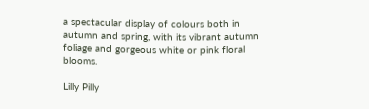a spectacular display of colours both in autumn and spring, with its vibrant autumn foliage and gorgeous white or pink floral blooms.

Lilly Pilly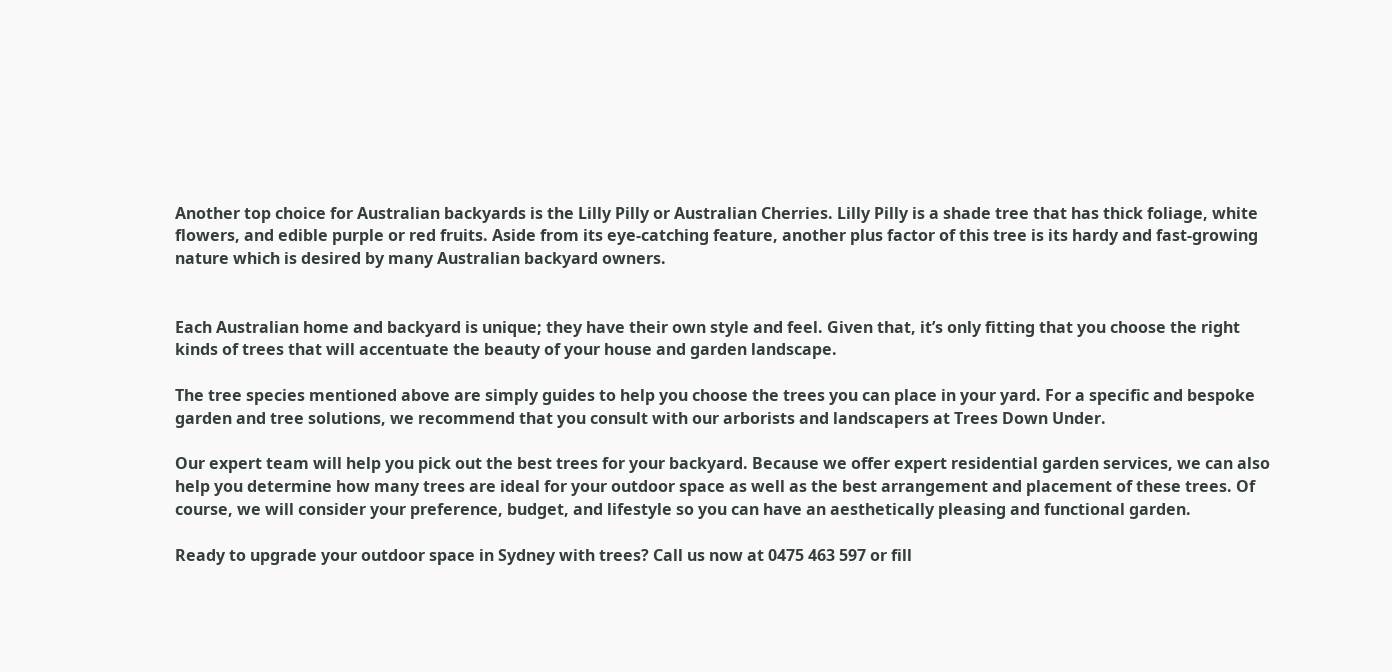Another top choice for Australian backyards is the Lilly Pilly or Australian Cherries. Lilly Pilly is a shade tree that has thick foliage, white flowers, and edible purple or red fruits. Aside from its eye-catching feature, another plus factor of this tree is its hardy and fast-growing nature which is desired by many Australian backyard owners.


Each Australian home and backyard is unique; they have their own style and feel. Given that, it’s only fitting that you choose the right kinds of trees that will accentuate the beauty of your house and garden landscape.

The tree species mentioned above are simply guides to help you choose the trees you can place in your yard. For a specific and bespoke garden and tree solutions, we recommend that you consult with our arborists and landscapers at Trees Down Under.

Our expert team will help you pick out the best trees for your backyard. Because we offer expert residential garden services, we can also help you determine how many trees are ideal for your outdoor space as well as the best arrangement and placement of these trees. Of course, we will consider your preference, budget, and lifestyle so you can have an aesthetically pleasing and functional garden.

Ready to upgrade your outdoor space in Sydney with trees? Call us now at 0475 463 597 or fill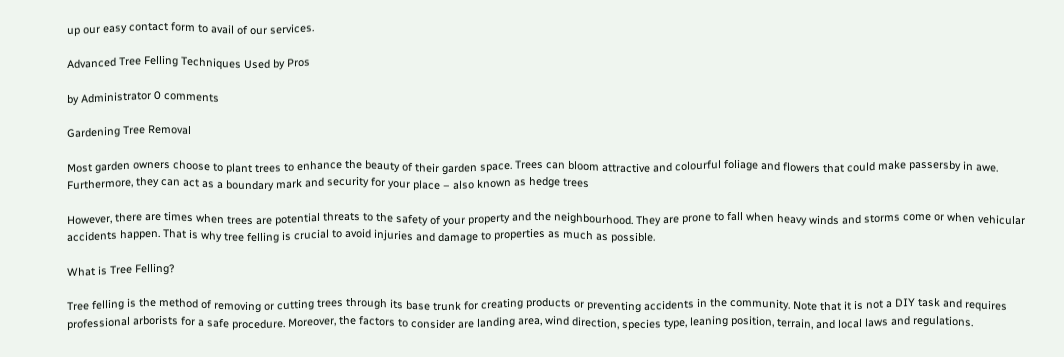up our easy contact form to avail of our services.

Advanced Tree Felling Techniques Used by Pros

by Administrator 0 comments

Gardening Tree Removal

Most garden owners choose to plant trees to enhance the beauty of their garden space. Trees can bloom attractive and colourful foliage and flowers that could make passersby in awe. Furthermore, they can act as a boundary mark and security for your place – also known as hedge trees

However, there are times when trees are potential threats to the safety of your property and the neighbourhood. They are prone to fall when heavy winds and storms come or when vehicular accidents happen. That is why tree felling is crucial to avoid injuries and damage to properties as much as possible.

What is Tree Felling?

Tree felling is the method of removing or cutting trees through its base trunk for creating products or preventing accidents in the community. Note that it is not a DIY task and requires professional arborists for a safe procedure. Moreover, the factors to consider are landing area, wind direction, species type, leaning position, terrain, and local laws and regulations.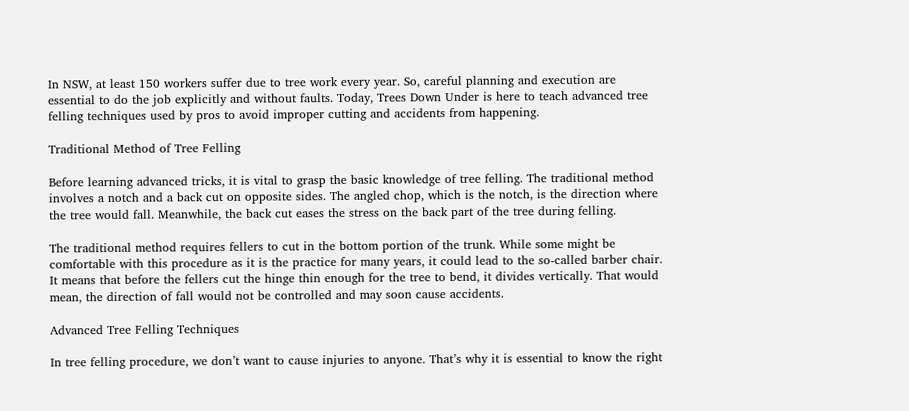In NSW, at least 150 workers suffer due to tree work every year. So, careful planning and execution are essential to do the job explicitly and without faults. Today, Trees Down Under is here to teach advanced tree felling techniques used by pros to avoid improper cutting and accidents from happening.

Traditional Method of Tree Felling

Before learning advanced tricks, it is vital to grasp the basic knowledge of tree felling. The traditional method involves a notch and a back cut on opposite sides. The angled chop, which is the notch, is the direction where the tree would fall. Meanwhile, the back cut eases the stress on the back part of the tree during felling.

The traditional method requires fellers to cut in the bottom portion of the trunk. While some might be comfortable with this procedure as it is the practice for many years, it could lead to the so-called barber chair. It means that before the fellers cut the hinge thin enough for the tree to bend, it divides vertically. That would mean, the direction of fall would not be controlled and may soon cause accidents.

Advanced Tree Felling Techniques

In tree felling procedure, we don’t want to cause injuries to anyone. That’s why it is essential to know the right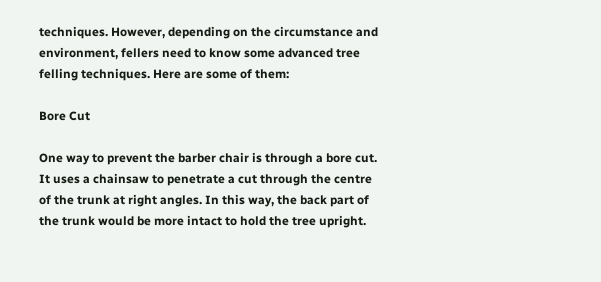techniques. However, depending on the circumstance and environment, fellers need to know some advanced tree felling techniques. Here are some of them:

Bore Cut

One way to prevent the barber chair is through a bore cut. It uses a chainsaw to penetrate a cut through the centre of the trunk at right angles. In this way, the back part of the trunk would be more intact to hold the tree upright.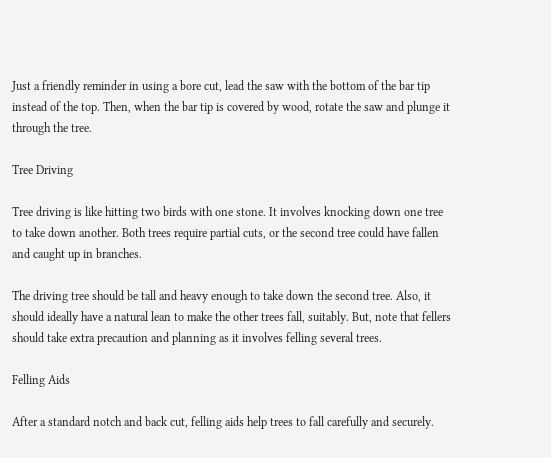Just a friendly reminder in using a bore cut, lead the saw with the bottom of the bar tip instead of the top. Then, when the bar tip is covered by wood, rotate the saw and plunge it through the tree.

Tree Driving

Tree driving is like hitting two birds with one stone. It involves knocking down one tree to take down another. Both trees require partial cuts, or the second tree could have fallen and caught up in branches.

The driving tree should be tall and heavy enough to take down the second tree. Also, it should ideally have a natural lean to make the other trees fall, suitably. But, note that fellers should take extra precaution and planning as it involves felling several trees.

Felling Aids

After a standard notch and back cut, felling aids help trees to fall carefully and securely.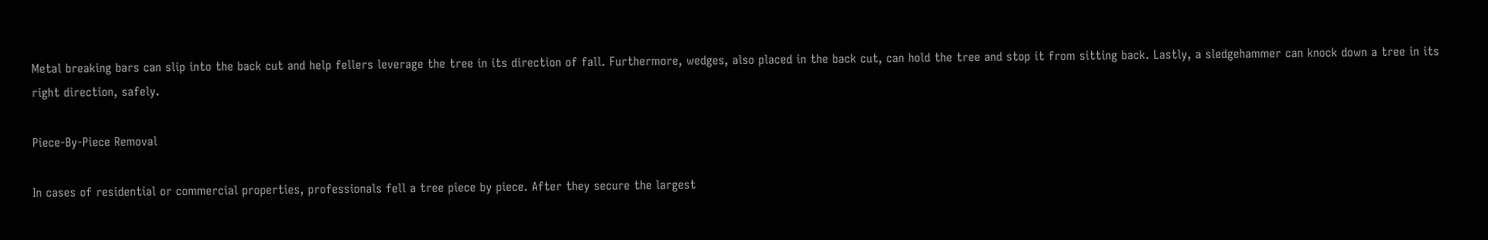Metal breaking bars can slip into the back cut and help fellers leverage the tree in its direction of fall. Furthermore, wedges, also placed in the back cut, can hold the tree and stop it from sitting back. Lastly, a sledgehammer can knock down a tree in its right direction, safely.

Piece-By-Piece Removal

In cases of residential or commercial properties, professionals fell a tree piece by piece. After they secure the largest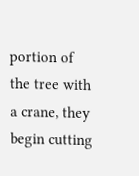portion of the tree with a crane, they begin cutting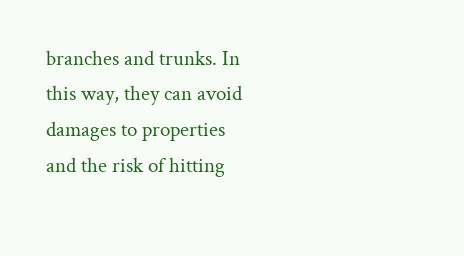branches and trunks. In this way, they can avoid damages to properties and the risk of hitting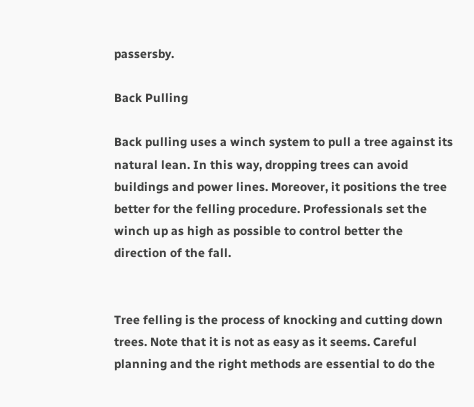passersby.

Back Pulling

Back pulling uses a winch system to pull a tree against its natural lean. In this way, dropping trees can avoid buildings and power lines. Moreover, it positions the tree better for the felling procedure. Professionals set the winch up as high as possible to control better the direction of the fall.


Tree felling is the process of knocking and cutting down trees. Note that it is not as easy as it seems. Careful planning and the right methods are essential to do the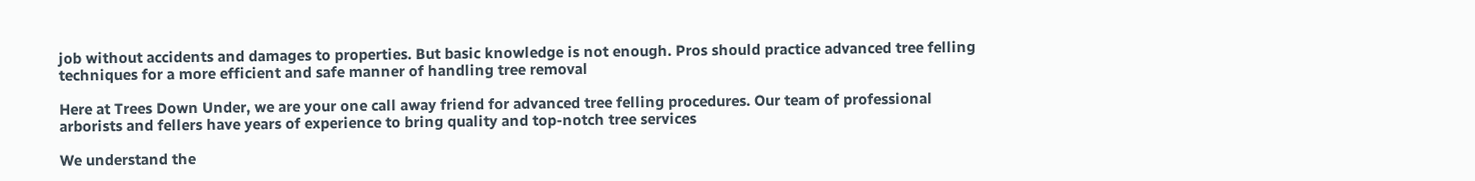job without accidents and damages to properties. But basic knowledge is not enough. Pros should practice advanced tree felling techniques for a more efficient and safe manner of handling tree removal

Here at Trees Down Under, we are your one call away friend for advanced tree felling procedures. Our team of professional arborists and fellers have years of experience to bring quality and top-notch tree services

We understand the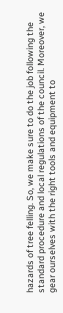hazards of tree felling. So, we make sure to do the job following the standard procedure and local regulations of the council. Moreover, we gear ourselves with the right tools and equipment to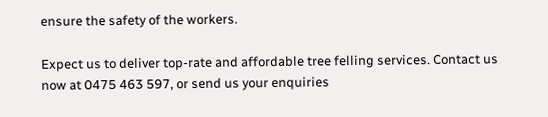ensure the safety of the workers.

Expect us to deliver top-rate and affordable tree felling services. Contact us now at 0475 463 597, or send us your enquiries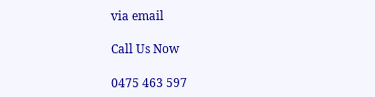via email

Call Us Now

0475 463 597